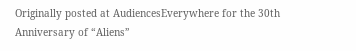Originally posted at AudiencesEverywhere for the 30th Anniversary of “Aliens”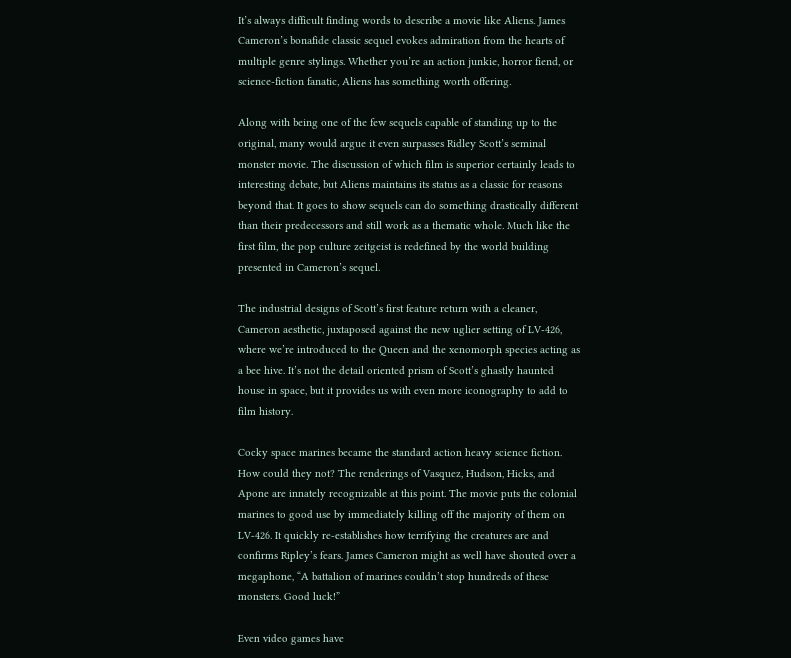It’s always difficult finding words to describe a movie like Aliens. James Cameron’s bonafide classic sequel evokes admiration from the hearts of multiple genre stylings. Whether you’re an action junkie, horror fiend, or science-fiction fanatic, Aliens has something worth offering.

Along with being one of the few sequels capable of standing up to the original, many would argue it even surpasses Ridley Scott’s seminal monster movie. The discussion of which film is superior certainly leads to interesting debate, but Aliens maintains its status as a classic for reasons beyond that. It goes to show sequels can do something drastically different than their predecessors and still work as a thematic whole. Much like the first film, the pop culture zeitgeist is redefined by the world building presented in Cameron’s sequel.

The industrial designs of Scott’s first feature return with a cleaner, Cameron aesthetic, juxtaposed against the new uglier setting of LV-426, where we’re introduced to the Queen and the xenomorph species acting as a bee hive. It’s not the detail oriented prism of Scott’s ghastly haunted house in space, but it provides us with even more iconography to add to film history.

Cocky space marines became the standard action heavy science fiction. How could they not? The renderings of Vasquez, Hudson, Hicks, and Apone are innately recognizable at this point. The movie puts the colonial marines to good use by immediately killing off the majority of them on LV-426. It quickly re-establishes how terrifying the creatures are and confirms Ripley’s fears. James Cameron might as well have shouted over a megaphone, “A battalion of marines couldn’t stop hundreds of these monsters. Good luck!”

Even video games have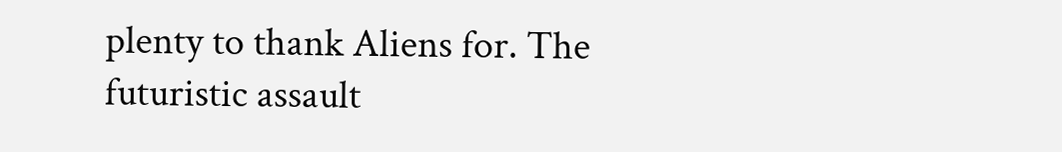plenty to thank Aliens for. The futuristic assault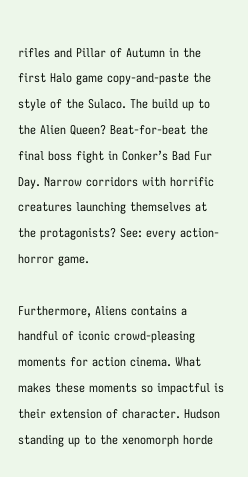rifles and Pillar of Autumn in the first Halo game copy-and-paste the style of the Sulaco. The build up to the Alien Queen? Beat-for-beat the final boss fight in Conker’s Bad Fur Day. Narrow corridors with horrific creatures launching themselves at the protagonists? See: every action-horror game.

Furthermore, Aliens contains a handful of iconic crowd-pleasing moments for action cinema. What makes these moments so impactful is their extension of character. Hudson standing up to the xenomorph horde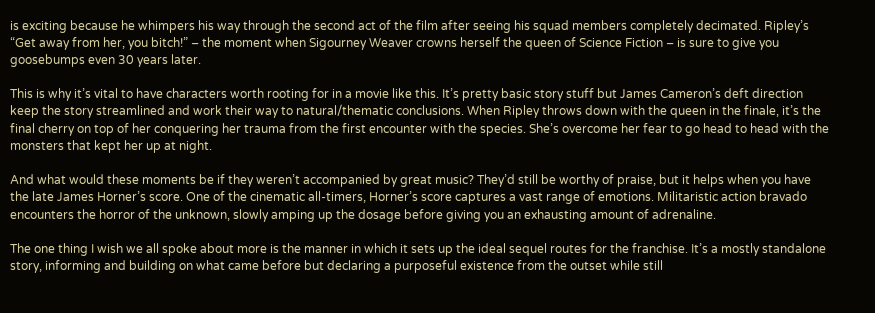is exciting because he whimpers his way through the second act of the film after seeing his squad members completely decimated. Ripley’s “Get away from her, you bitch!” – the moment when Sigourney Weaver crowns herself the queen of Science Fiction – is sure to give you goosebumps even 30 years later.

This is why it’s vital to have characters worth rooting for in a movie like this. It’s pretty basic story stuff but James Cameron’s deft direction keep the story streamlined and work their way to natural/thematic conclusions. When Ripley throws down with the queen in the finale, it’s the final cherry on top of her conquering her trauma from the first encounter with the species. She’s overcome her fear to go head to head with the monsters that kept her up at night.

And what would these moments be if they weren’t accompanied by great music? They’d still be worthy of praise, but it helps when you have the late James Horner’s score. One of the cinematic all-timers, Horner’s score captures a vast range of emotions. Militaristic action bravado encounters the horror of the unknown, slowly amping up the dosage before giving you an exhausting amount of adrenaline.

The one thing I wish we all spoke about more is the manner in which it sets up the ideal sequel routes for the franchise. It’s a mostly standalone story, informing and building on what came before but declaring a purposeful existence from the outset while still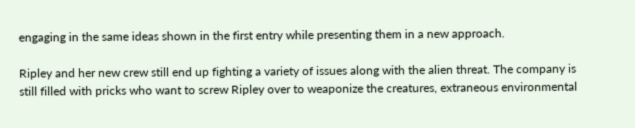engaging in the same ideas shown in the first entry while presenting them in a new approach.

Ripley and her new crew still end up fighting a variety of issues along with the alien threat. The company is still filled with pricks who want to screw Ripley over to weaponize the creatures, extraneous environmental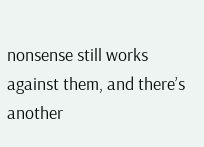nonsense still works against them, and there’s another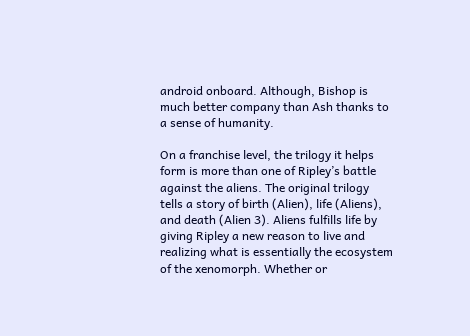android onboard. Although, Bishop is much better company than Ash thanks to a sense of humanity.

On a franchise level, the trilogy it helps form is more than one of Ripley’s battle against the aliens. The original trilogy tells a story of birth (Alien), life (Aliens), and death (Alien 3). Aliens fulfills life by giving Ripley a new reason to live and realizing what is essentially the ecosystem of the xenomorph. Whether or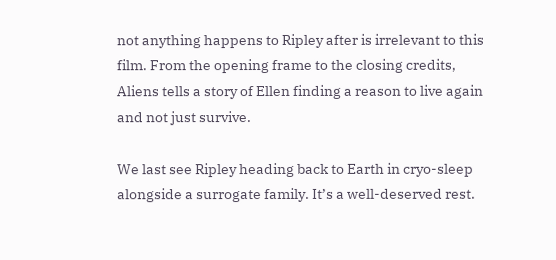not anything happens to Ripley after is irrelevant to this film. From the opening frame to the closing credits, Aliens tells a story of Ellen finding a reason to live again and not just survive.

We last see Ripley heading back to Earth in cryo-sleep alongside a surrogate family. It’s a well-deserved rest.